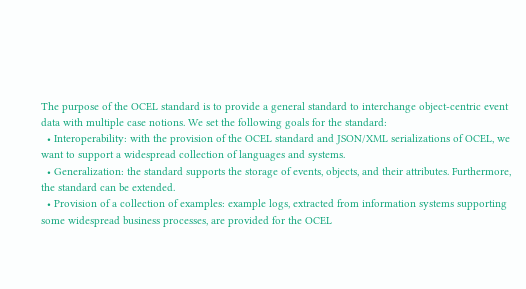The purpose of the OCEL standard is to provide a general standard to interchange object-centric event data with multiple case notions. We set the following goals for the standard:
  • Interoperability: with the provision of the OCEL standard and JSON/XML serializations of OCEL, we want to support a widespread collection of languages and systems.
  • Generalization: the standard supports the storage of events, objects, and their attributes. Furthermore, the standard can be extended.
  • Provision of a collection of examples: example logs, extracted from information systems supporting some widespread business processes, are provided for the OCEL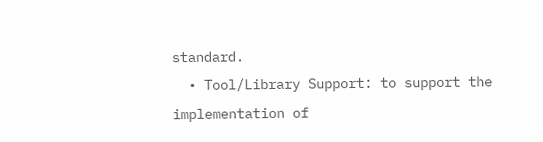standard.
  • Tool/Library Support: to support the implementation of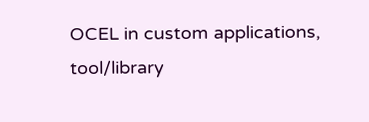OCEL in custom applications, tool/library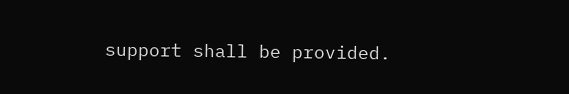support shall be provided.